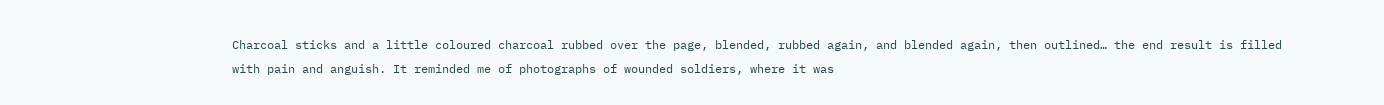Charcoal sticks and a little coloured charcoal rubbed over the page, blended, rubbed again, and blended again, then outlined… the end result is filled with pain and anguish. It reminded me of photographs of wounded soldiers, where it was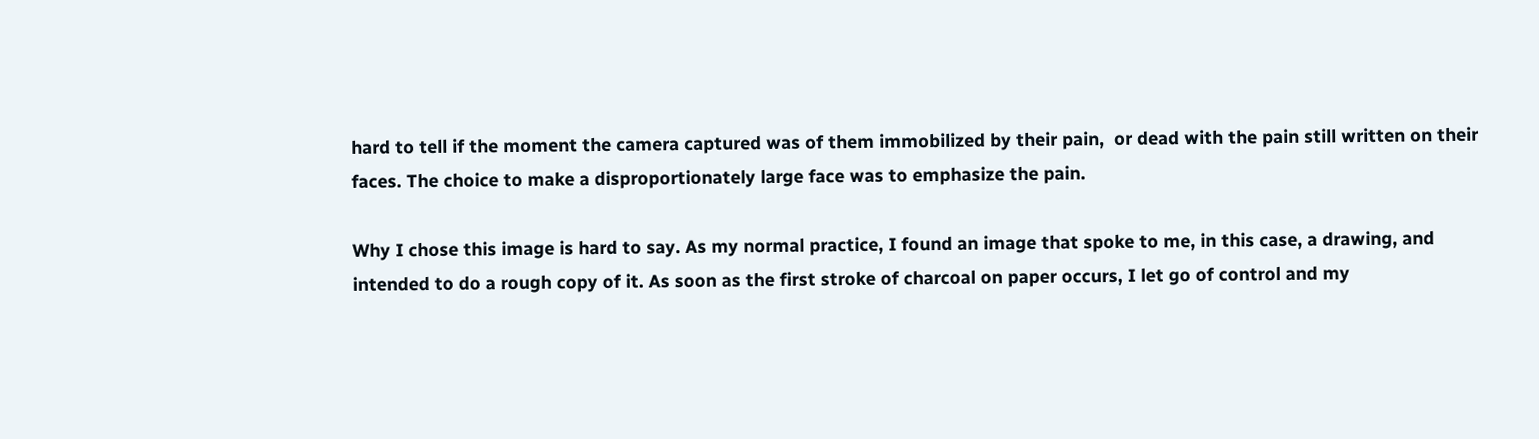hard to tell if the moment the camera captured was of them immobilized by their pain,  or dead with the pain still written on their faces. The choice to make a disproportionately large face was to emphasize the pain.

Why I chose this image is hard to say. As my normal practice, I found an image that spoke to me, in this case, a drawing, and intended to do a rough copy of it. As soon as the first stroke of charcoal on paper occurs, I let go of control and my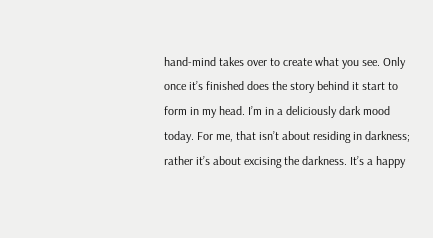hand-mind takes over to create what you see. Only once it’s finished does the story behind it start to form in my head. I’m in a deliciously dark mood today. For me, that isn’t about residing in darkness; rather it’s about excising the darkness. It’s a happy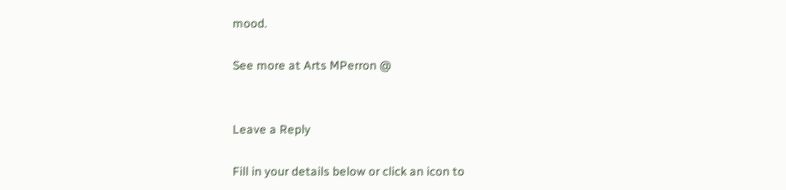mood.

See more at Arts MPerron @


Leave a Reply

Fill in your details below or click an icon to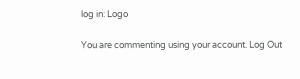log in: Logo

You are commenting using your account. Log Out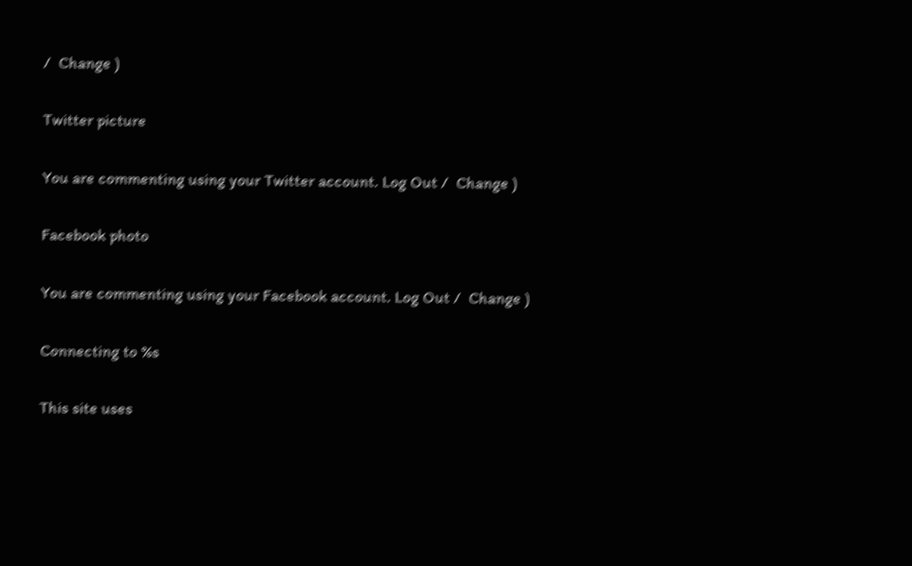/  Change )

Twitter picture

You are commenting using your Twitter account. Log Out /  Change )

Facebook photo

You are commenting using your Facebook account. Log Out /  Change )

Connecting to %s

This site uses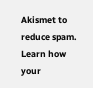Akismet to reduce spam. Learn how your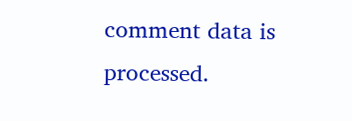comment data is processed.